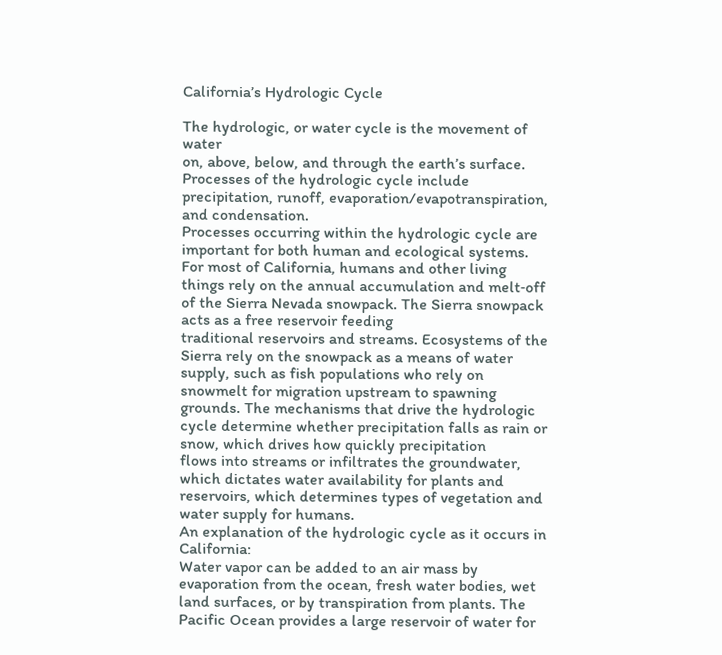California’s Hydrologic Cycle

The hydrologic, or water cycle is the movement of water
on, above, below, and through the earth’s surface. Processes of the hydrologic cycle include precipitation, runoff, evaporation/evapotranspiration, and condensation.
Processes occurring within the hydrologic cycle are important for both human and ecological systems. For most of California, humans and other living things rely on the annual accumulation and melt‐off of the Sierra Nevada snowpack. The Sierra snowpack acts as a free reservoir feeding
traditional reservoirs and streams. Ecosystems of the Sierra rely on the snowpack as a means of water supply, such as fish populations who rely on snowmelt for migration upstream to spawning grounds. The mechanisms that drive the hydrologic cycle determine whether precipitation falls as rain or snow, which drives how quickly precipitation
flows into streams or infiltrates the groundwater, which dictates water availability for plants and reservoirs, which determines types of vegetation and water supply for humans.
An explanation of the hydrologic cycle as it occurs in California:
Water vapor can be added to an air mass by evaporation from the ocean, fresh water bodies, wet land surfaces, or by transpiration from plants. The Pacific Ocean provides a large reservoir of water for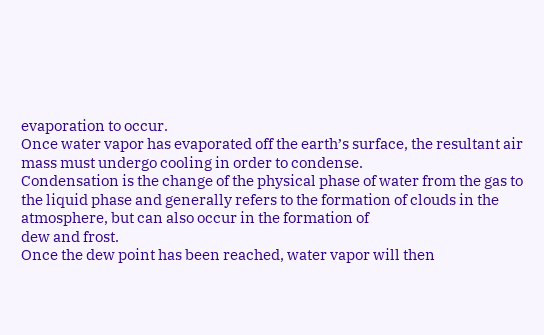evaporation to occur.
Once water vapor has evaporated off the earth’s surface, the resultant air mass must undergo cooling in order to condense.
Condensation is the change of the physical phase of water from the gas to the liquid phase and generally refers to the formation of clouds in the atmosphere, but can also occur in the formation of
dew and frost.
Once the dew point has been reached, water vapor will then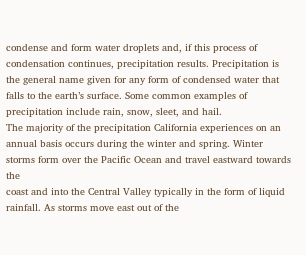condense and form water droplets and, if this process of condensation continues, precipitation results. Precipitation is the general name given for any form of condensed water that
falls to the earth’s surface. Some common examples of precipitation include rain, snow, sleet, and hail.
The majority of the precipitation California experiences on an annual basis occurs during the winter and spring. Winter storms form over the Pacific Ocean and travel eastward towards the
coast and into the Central Valley typically in the form of liquid rainfall. As storms move east out of the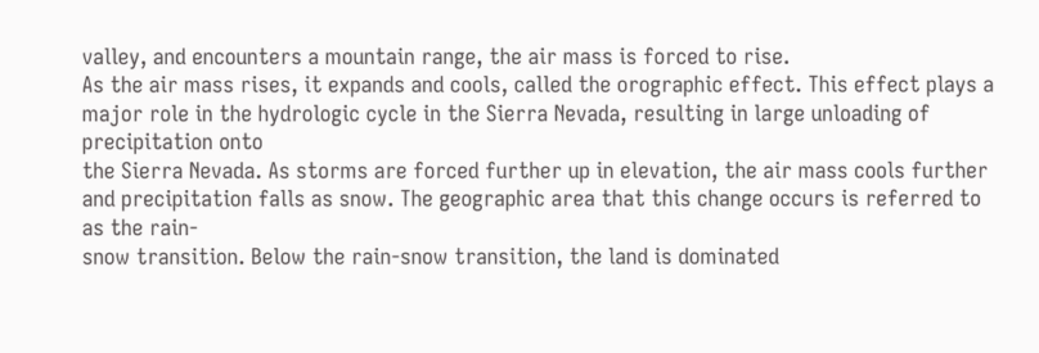valley, and encounters a mountain range, the air mass is forced to rise.
As the air mass rises, it expands and cools, called the orographic effect. This effect plays a major role in the hydrologic cycle in the Sierra Nevada, resulting in large unloading of precipitation onto
the Sierra Nevada. As storms are forced further up in elevation, the air mass cools further and precipitation falls as snow. The geographic area that this change occurs is referred to as the rain‐
snow transition. Below the rain‐snow transition, the land is dominated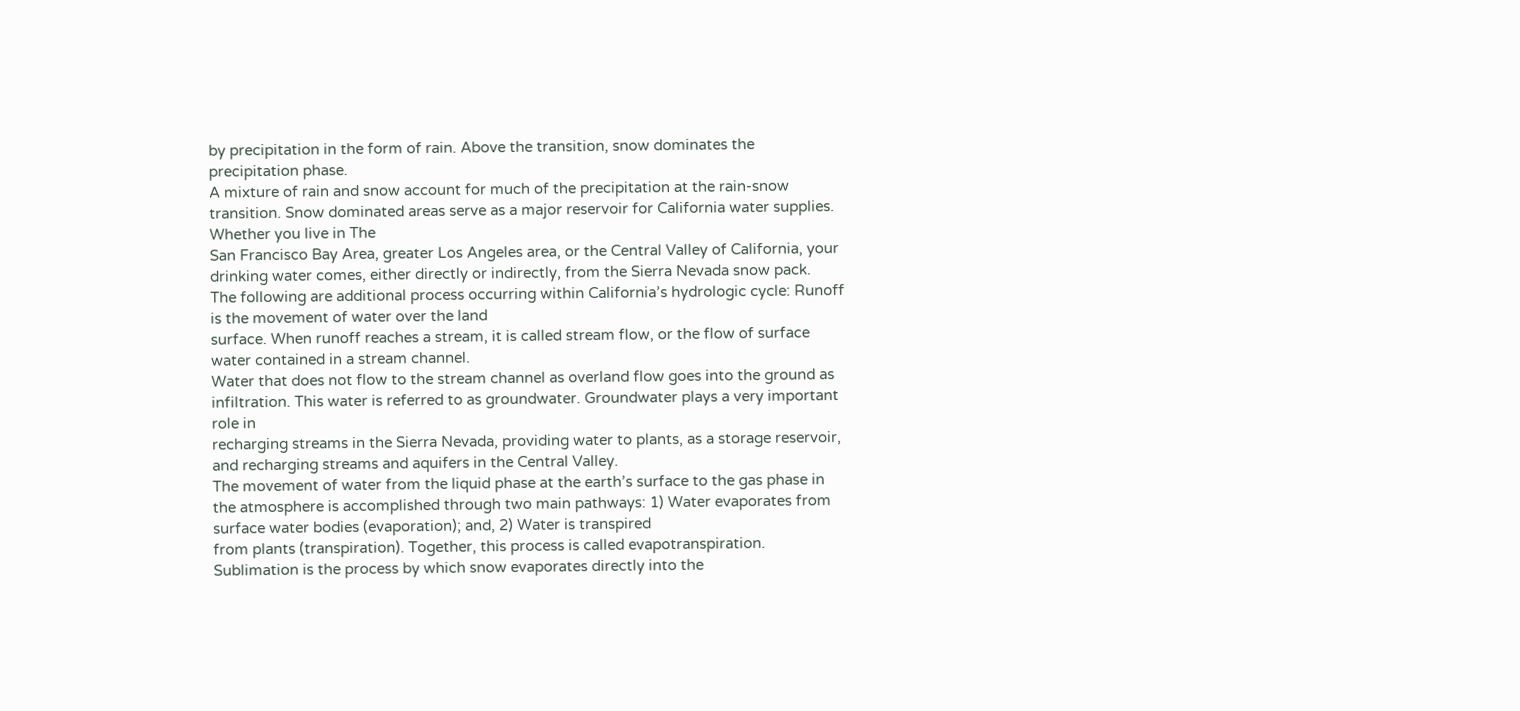by precipitation in the form of rain. Above the transition, snow dominates the precipitation phase.
A mixture of rain and snow account for much of the precipitation at the rain‐snow transition. Snow dominated areas serve as a major reservoir for California water supplies. Whether you live in The
San Francisco Bay Area, greater Los Angeles area, or the Central Valley of California, your drinking water comes, either directly or indirectly, from the Sierra Nevada snow pack.
The following are additional process occurring within California’s hydrologic cycle: Runoff is the movement of water over the land
surface. When runoff reaches a stream, it is called stream flow, or the flow of surface water contained in a stream channel.
Water that does not flow to the stream channel as overland flow goes into the ground as infiltration. This water is referred to as groundwater. Groundwater plays a very important role in
recharging streams in the Sierra Nevada, providing water to plants, as a storage reservoir, and recharging streams and aquifers in the Central Valley.
The movement of water from the liquid phase at the earth’s surface to the gas phase in the atmosphere is accomplished through two main pathways: 1) Water evaporates from surface water bodies (evaporation); and, 2) Water is transpired
from plants (transpiration). Together, this process is called evapotranspiration.
Sublimation is the process by which snow evaporates directly into the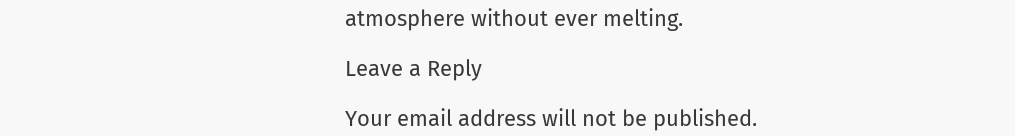atmosphere without ever melting.

Leave a Reply

Your email address will not be published.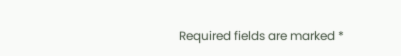Required fields are marked *